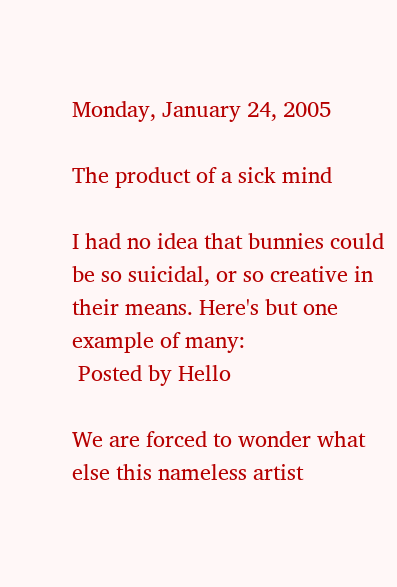Monday, January 24, 2005

The product of a sick mind

I had no idea that bunnies could be so suicidal, or so creative in their means. Here's but one example of many:
 Posted by Hello

We are forced to wonder what else this nameless artist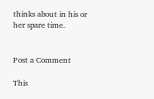thinks about in his or her spare time.


Post a Comment

This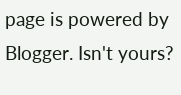page is powered by Blogger. Isn't yours?